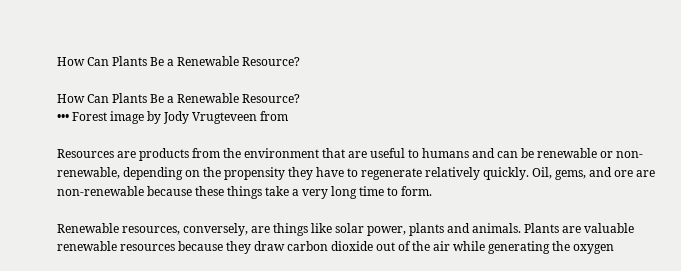How Can Plants Be a Renewable Resource?

How Can Plants Be a Renewable Resource?
••• Forest image by Jody Vrugteveen from

Resources are products from the environment that are useful to humans and can be renewable or non-renewable, depending on the propensity they have to regenerate relatively quickly. Oil, gems, and ore are non-renewable because these things take a very long time to form.

Renewable resources, conversely, are things like solar power, plants and animals. Plants are valuable renewable resources because they draw carbon dioxide out of the air while generating the oxygen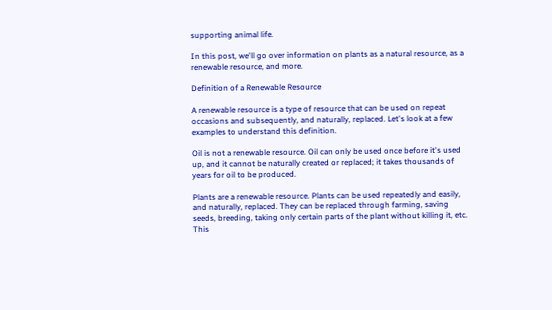supporting animal life.

In this post, we'll go over information on plants as a natural resource, as a renewable resource, and more.

Definition of a Renewable Resource

A renewable resource is a type of resource that can be used on repeat occasions and subsequently, and naturally, replaced. Let's look at a few examples to understand this definition.

Oil is not a renewable resource. Oil can only be used once before it's used up, and it cannot be naturally created or replaced; it takes thousands of years for oil to be produced.

Plants are a renewable resource. Plants can be used repeatedly and easily, and naturally, replaced. They can be replaced through farming, saving seeds, breeding, taking only certain parts of the plant without killing it, etc. This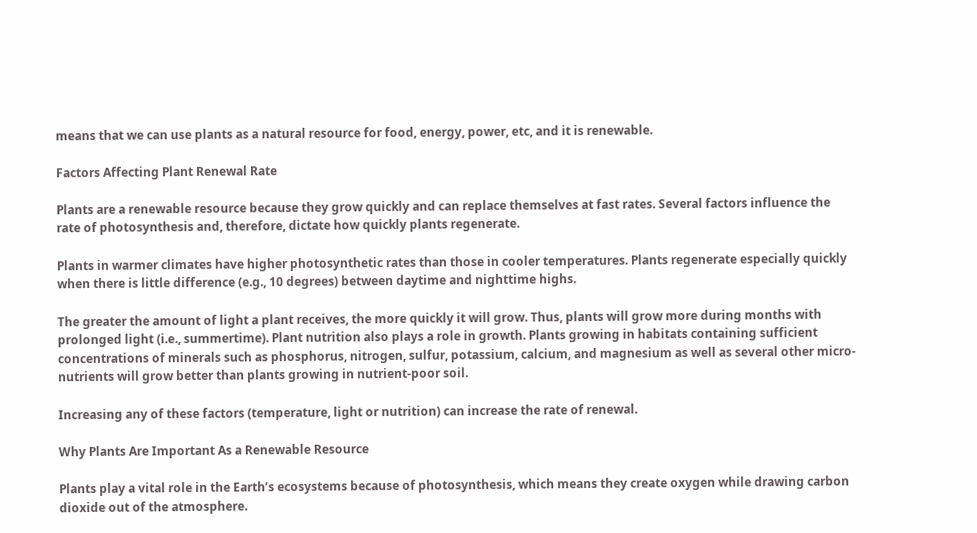means that we can use plants as a natural resource for food, energy, power, etc, and it is renewable.

Factors Affecting Plant Renewal Rate

Plants are a renewable resource because they grow quickly and can replace themselves at fast rates. Several factors influence the rate of photosynthesis and, therefore, dictate how quickly plants regenerate.

Plants in warmer climates have higher photosynthetic rates than those in cooler temperatures. Plants regenerate especially quickly when there is little difference (e.g., 10 degrees) between daytime and nighttime highs.

The greater the amount of light a plant receives, the more quickly it will grow. Thus, plants will grow more during months with prolonged light (i.e., summertime). Plant nutrition also plays a role in growth. Plants growing in habitats containing sufficient concentrations of minerals such as phosphorus, nitrogen, sulfur, potassium, calcium, and magnesium as well as several other micro-nutrients will grow better than plants growing in nutrient-poor soil.

Increasing any of these factors (temperature, light or nutrition) can increase the rate of renewal.

Why Plants Are Important As a Renewable Resource

Plants play a vital role in the Earth’s ecosystems because of photosynthesis, which means they create oxygen while drawing carbon dioxide out of the atmosphere.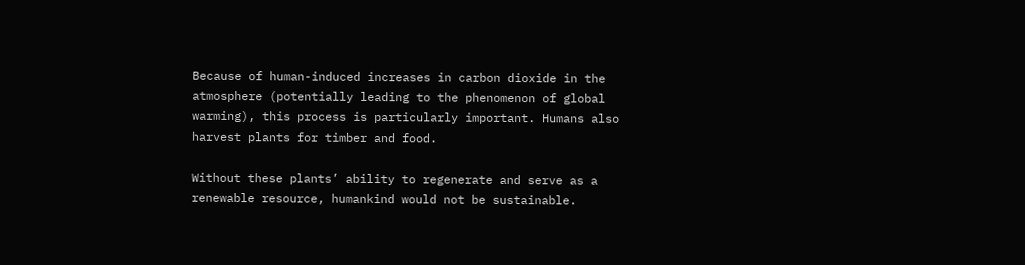Because of human-induced increases in carbon dioxide in the atmosphere (potentially leading to the phenomenon of global warming), this process is particularly important. Humans also harvest plants for timber and food.

Without these plants’ ability to regenerate and serve as a renewable resource, humankind would not be sustainable.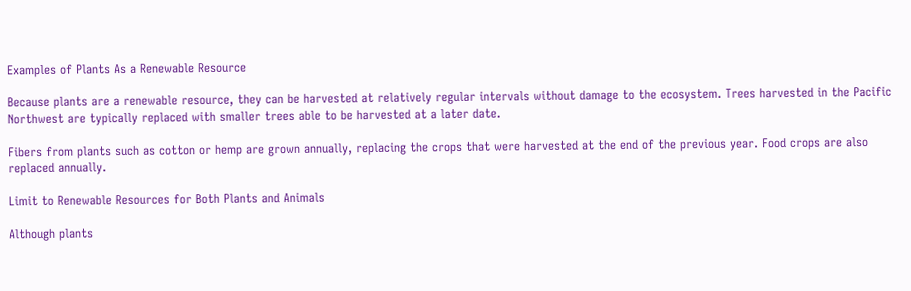Examples of Plants As a Renewable Resource

Because plants are a renewable resource, they can be harvested at relatively regular intervals without damage to the ecosystem. Trees harvested in the Pacific Northwest are typically replaced with smaller trees able to be harvested at a later date.

Fibers from plants such as cotton or hemp are grown annually, replacing the crops that were harvested at the end of the previous year. Food crops are also replaced annually.

Limit to Renewable Resources for Both Plants and Animals

Although plants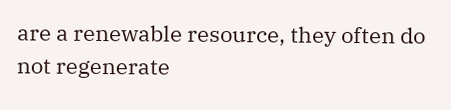are a renewable resource, they often do not regenerate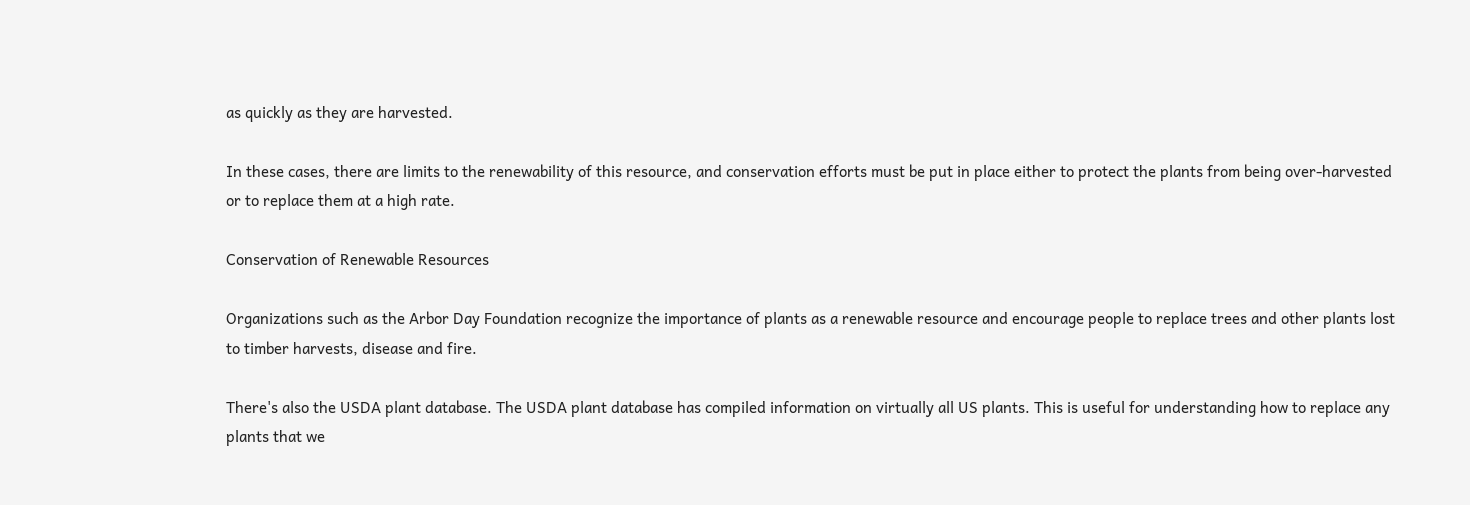as quickly as they are harvested.

In these cases, there are limits to the renewability of this resource, and conservation efforts must be put in place either to protect the plants from being over-harvested or to replace them at a high rate.

Conservation of Renewable Resources

Organizations such as the Arbor Day Foundation recognize the importance of plants as a renewable resource and encourage people to replace trees and other plants lost to timber harvests, disease and fire.

There's also the USDA plant database. The USDA plant database has compiled information on virtually all US plants. This is useful for understanding how to replace any plants that we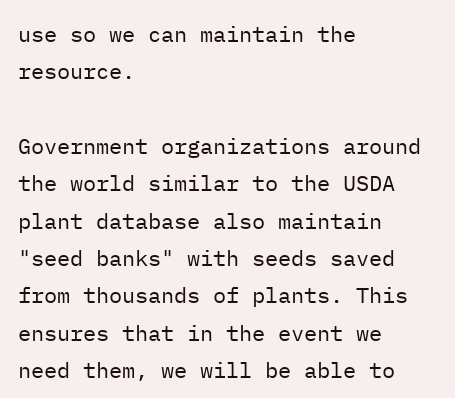use so we can maintain the resource.

Government organizations around the world similar to the USDA plant database also maintain "seed banks" with seeds saved from thousands of plants. This ensures that in the event we need them, we will be able to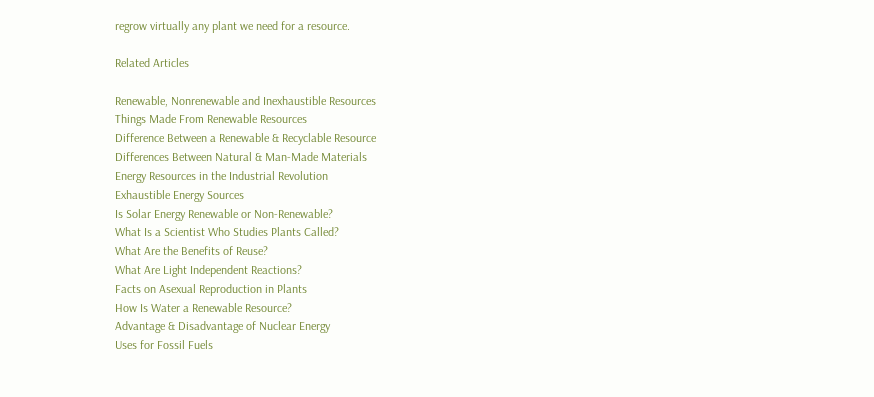regrow virtually any plant we need for a resource.

Related Articles

Renewable, Nonrenewable and Inexhaustible Resources
Things Made From Renewable Resources
Difference Between a Renewable & Recyclable Resource
Differences Between Natural & Man-Made Materials
Energy Resources in the Industrial Revolution
Exhaustible Energy Sources
Is Solar Energy Renewable or Non-Renewable?
What Is a Scientist Who Studies Plants Called?
What Are the Benefits of Reuse?
What Are Light Independent Reactions?
Facts on Asexual Reproduction in Plants
How Is Water a Renewable Resource?
Advantage & Disadvantage of Nuclear Energy
Uses for Fossil Fuels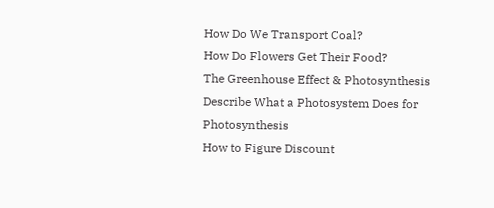How Do We Transport Coal?
How Do Flowers Get Their Food?
The Greenhouse Effect & Photosynthesis
Describe What a Photosystem Does for Photosynthesis
How to Figure Discount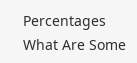Percentages
What Are Some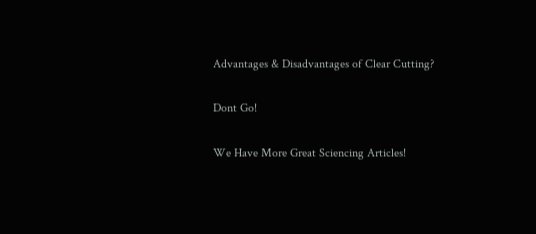Advantages & Disadvantages of Clear Cutting?

Dont Go!

We Have More Great Sciencing Articles!